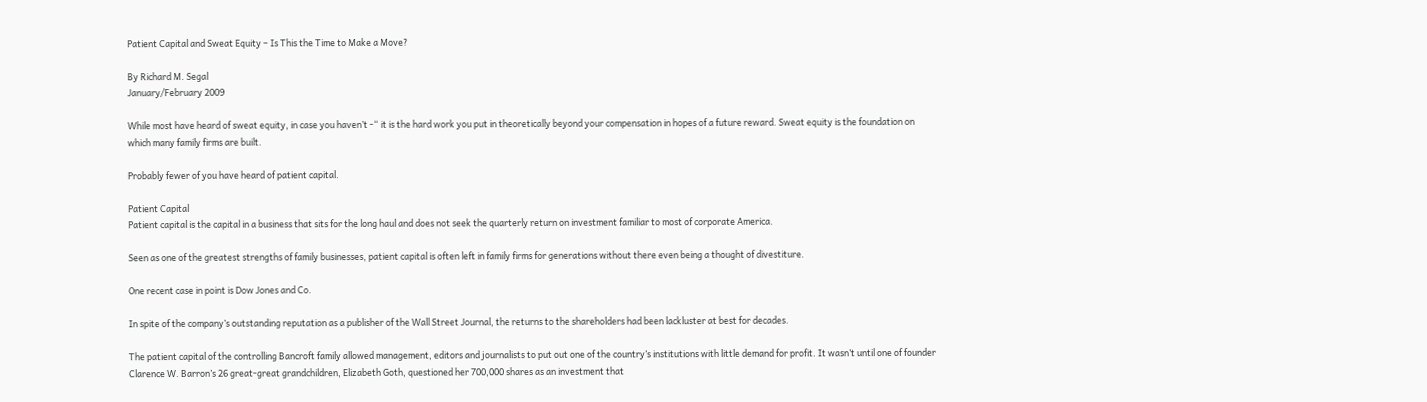Patient Capital and Sweat Equity – Is This the Time to Make a Move?

By Richard M. Segal
January/February 2009

While most have heard of sweat equity, in case you haven’t -“ it is the hard work you put in theoretically beyond your compensation in hopes of a future reward. Sweat equity is the foundation on which many family firms are built.

Probably fewer of you have heard of patient capital.

Patient Capital
Patient capital is the capital in a business that sits for the long haul and does not seek the quarterly return on investment familiar to most of corporate America.

Seen as one of the greatest strengths of family businesses, patient capital is often left in family firms for generations without there even being a thought of divestiture.

One recent case in point is Dow Jones and Co.

In spite of the company’s outstanding reputation as a publisher of the Wall Street Journal, the returns to the shareholders had been lackluster at best for decades.

The patient capital of the controlling Bancroft family allowed management, editors and journalists to put out one of the country’s institutions with little demand for profit. It wasn’t until one of founder Clarence W. Barron’s 26 great-great grandchildren, Elizabeth Goth, questioned her 700,000 shares as an investment that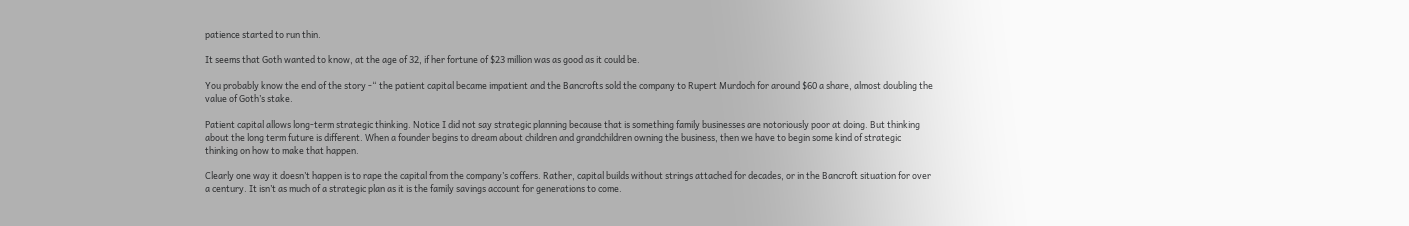patience started to run thin.

It seems that Goth wanted to know, at the age of 32, if her fortune of $23 million was as good as it could be.

You probably know the end of the story -“ the patient capital became impatient and the Bancrofts sold the company to Rupert Murdoch for around $60 a share, almost doubling the value of Goth’s stake.

Patient capital allows long-term strategic thinking. Notice I did not say strategic planning because that is something family businesses are notoriously poor at doing. But thinking about the long term future is different. When a founder begins to dream about children and grandchildren owning the business, then we have to begin some kind of strategic thinking on how to make that happen.

Clearly one way it doesn’t happen is to rape the capital from the company’s coffers. Rather, capital builds without strings attached for decades, or in the Bancroft situation for over a century. It isn’t as much of a strategic plan as it is the family savings account for generations to come.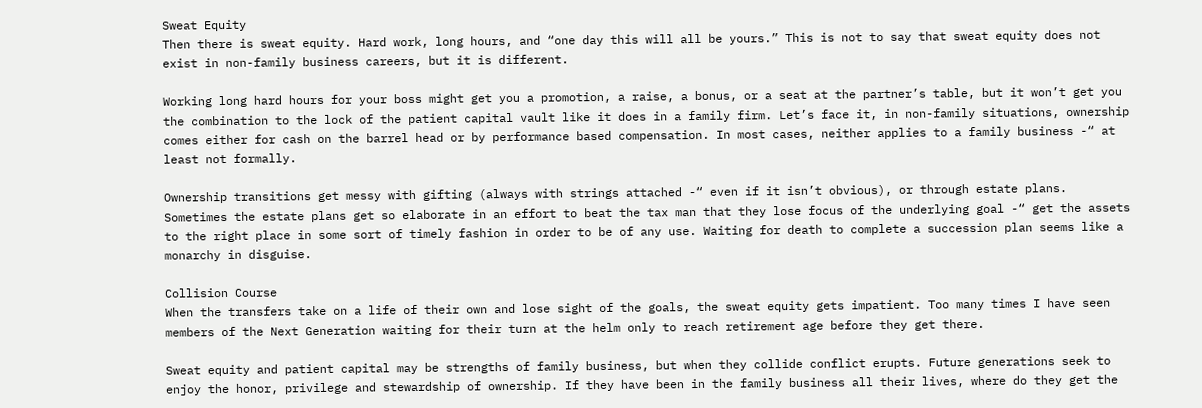Sweat Equity
Then there is sweat equity. Hard work, long hours, and “one day this will all be yours.” This is not to say that sweat equity does not exist in non-family business careers, but it is different.

Working long hard hours for your boss might get you a promotion, a raise, a bonus, or a seat at the partner’s table, but it won’t get you the combination to the lock of the patient capital vault like it does in a family firm. Let’s face it, in non-family situations, ownership comes either for cash on the barrel head or by performance based compensation. In most cases, neither applies to a family business -“ at least not formally.

Ownership transitions get messy with gifting (always with strings attached -“ even if it isn’t obvious), or through estate plans. Sometimes the estate plans get so elaborate in an effort to beat the tax man that they lose focus of the underlying goal -“ get the assets to the right place in some sort of timely fashion in order to be of any use. Waiting for death to complete a succession plan seems like a monarchy in disguise.

Collision Course
When the transfers take on a life of their own and lose sight of the goals, the sweat equity gets impatient. Too many times I have seen members of the Next Generation waiting for their turn at the helm only to reach retirement age before they get there.

Sweat equity and patient capital may be strengths of family business, but when they collide conflict erupts. Future generations seek to enjoy the honor, privilege and stewardship of ownership. If they have been in the family business all their lives, where do they get the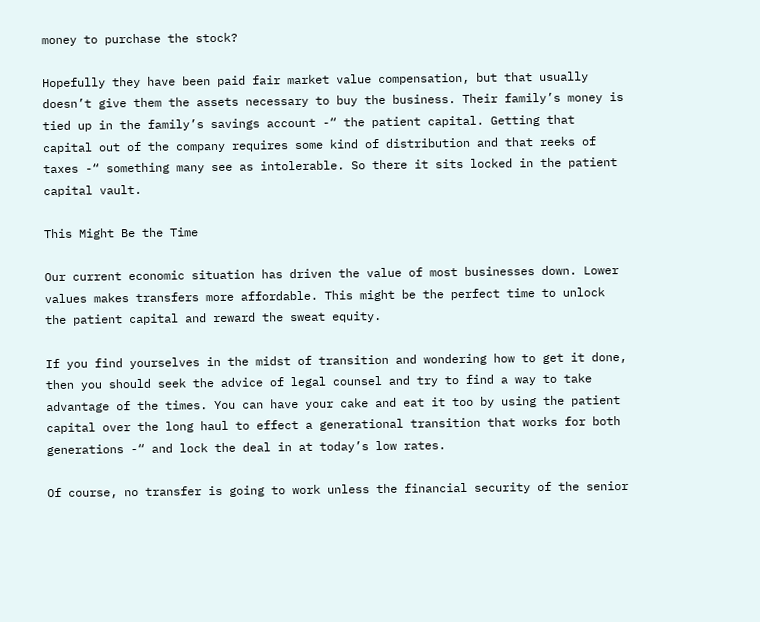money to purchase the stock?

Hopefully they have been paid fair market value compensation, but that usually doesn’t give them the assets necessary to buy the business. Their family’s money is tied up in the family’s savings account -“ the patient capital. Getting that capital out of the company requires some kind of distribution and that reeks of taxes -“ something many see as intolerable. So there it sits locked in the patient capital vault.

This Might Be the Time

Our current economic situation has driven the value of most businesses down. Lower values makes transfers more affordable. This might be the perfect time to unlock the patient capital and reward the sweat equity.

If you find yourselves in the midst of transition and wondering how to get it done, then you should seek the advice of legal counsel and try to find a way to take advantage of the times. You can have your cake and eat it too by using the patient capital over the long haul to effect a generational transition that works for both generations -“ and lock the deal in at today’s low rates.

Of course, no transfer is going to work unless the financial security of the senior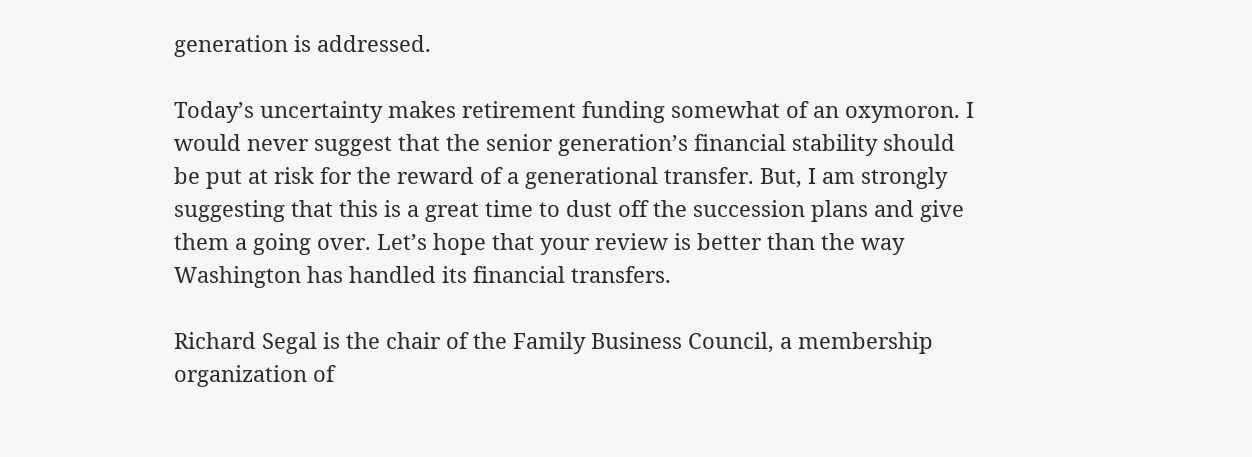generation is addressed.

Today’s uncertainty makes retirement funding somewhat of an oxymoron. I would never suggest that the senior generation’s financial stability should be put at risk for the reward of a generational transfer. But, I am strongly suggesting that this is a great time to dust off the succession plans and give them a going over. Let’s hope that your review is better than the way Washington has handled its financial transfers.

Richard Segal is the chair of the Family Business Council, a membership organization of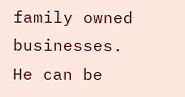family owned businesses. He can be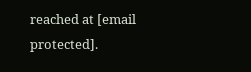reached at [email protected].